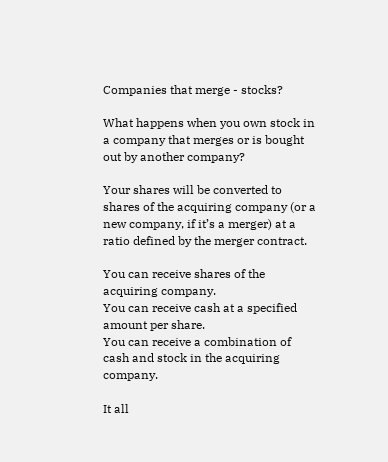Companies that merge - stocks?

What happens when you own stock in a company that merges or is bought out by another company?

Your shares will be converted to shares of the acquiring company (or a new company, if it’s a merger) at a ratio defined by the merger contract.

You can receive shares of the acquiring company.
You can receive cash at a specified amount per share.
You can receive a combination of cash and stock in the acquiring company.

It all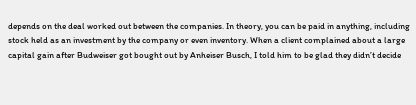depends on the deal worked out between the companies. In theory, you can be paid in anything, including stock held as an investment by the company or even inventory. When a client complained about a large capital gain after Budweiser got bought out by Anheiser Busch, I told him to be glad they didn’t decide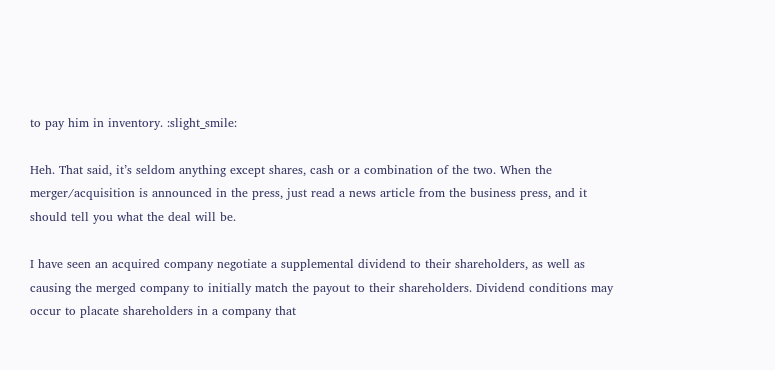to pay him in inventory. :slight_smile:

Heh. That said, it’s seldom anything except shares, cash or a combination of the two. When the merger/acquisition is announced in the press, just read a news article from the business press, and it should tell you what the deal will be.

I have seen an acquired company negotiate a supplemental dividend to their shareholders, as well as causing the merged company to initially match the payout to their shareholders. Dividend conditions may occur to placate shareholders in a company that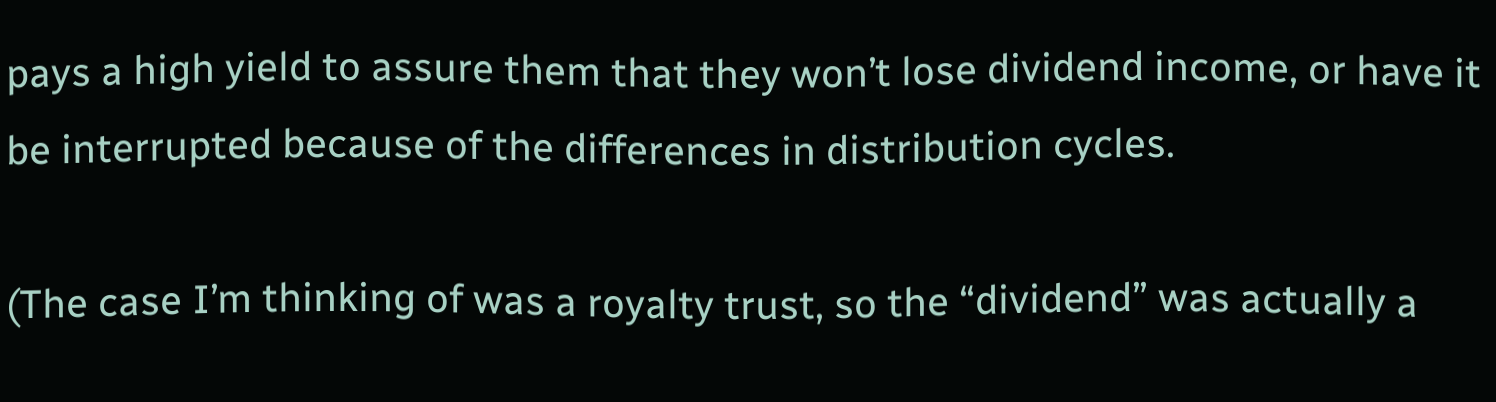pays a high yield to assure them that they won’t lose dividend income, or have it be interrupted because of the differences in distribution cycles.

(The case I’m thinking of was a royalty trust, so the “dividend” was actually a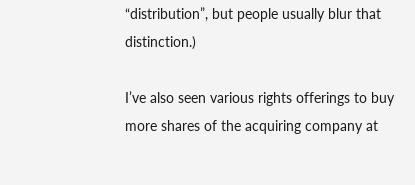“distribution”, but people usually blur that distinction.)

I’ve also seen various rights offerings to buy more shares of the acquiring company at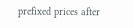prefixed prices after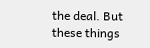the deal. But these things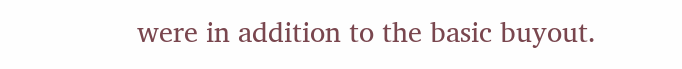were in addition to the basic buyout.